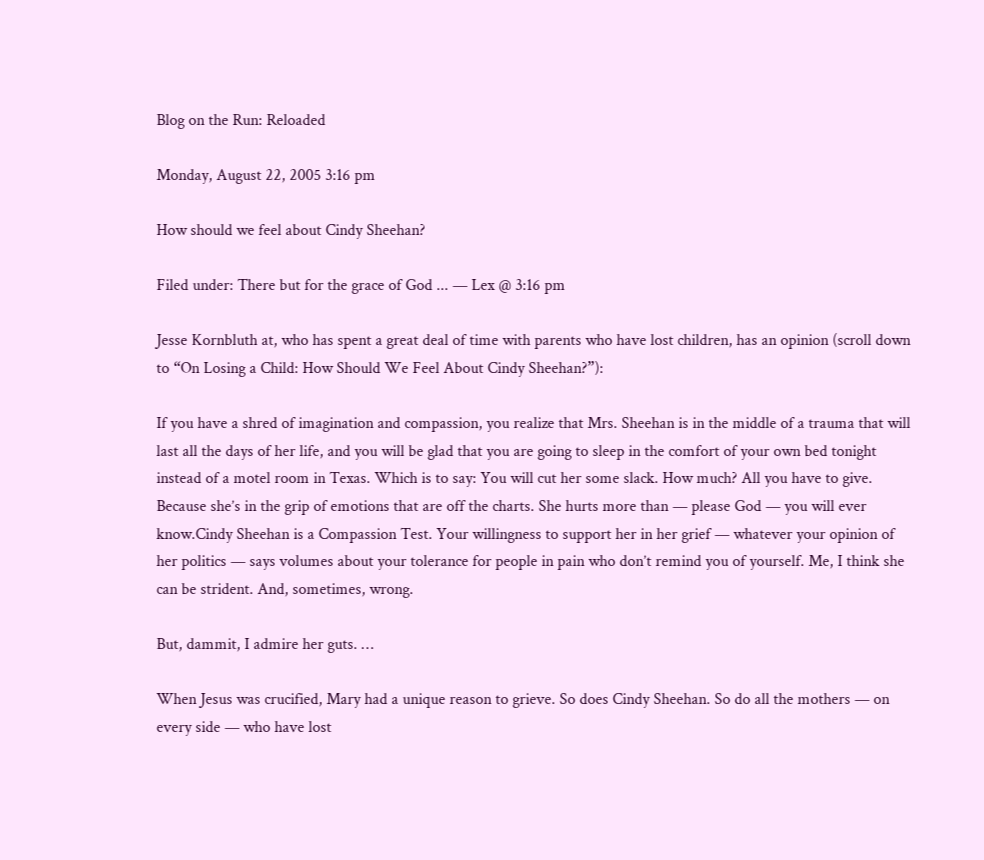Blog on the Run: Reloaded

Monday, August 22, 2005 3:16 pm

How should we feel about Cindy Sheehan?

Filed under: There but for the grace of God ... — Lex @ 3:16 pm

Jesse Kornbluth at, who has spent a great deal of time with parents who have lost children, has an opinion (scroll down to “On Losing a Child: How Should We Feel About Cindy Sheehan?”):

If you have a shred of imagination and compassion, you realize that Mrs. Sheehan is in the middle of a trauma that will last all the days of her life, and you will be glad that you are going to sleep in the comfort of your own bed tonight instead of a motel room in Texas. Which is to say: You will cut her some slack. How much? All you have to give. Because she’s in the grip of emotions that are off the charts. She hurts more than — please God — you will ever know.Cindy Sheehan is a Compassion Test. Your willingness to support her in her grief — whatever your opinion of her politics — says volumes about your tolerance for people in pain who don’t remind you of yourself. Me, I think she can be strident. And, sometimes, wrong.

But, dammit, I admire her guts. …

When Jesus was crucified, Mary had a unique reason to grieve. So does Cindy Sheehan. So do all the mothers — on every side — who have lost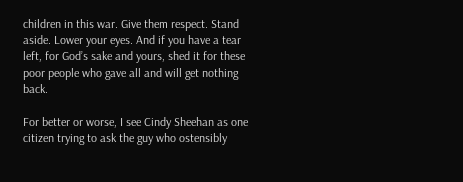children in this war. Give them respect. Stand aside. Lower your eyes. And if you have a tear left, for God’s sake and yours, shed it for these poor people who gave all and will get nothing back.

For better or worse, I see Cindy Sheehan as one citizen trying to ask the guy who ostensibly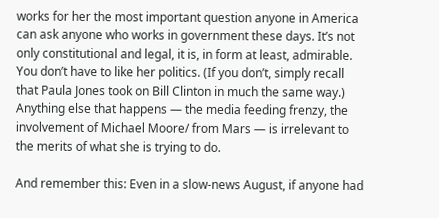works for her the most important question anyone in America can ask anyone who works in government these days. It’s not only constitutional and legal, it is, in form at least, admirable. You don’t have to like her politics. (If you don’t, simply recall that Paula Jones took on Bill Clinton in much the same way.) Anything else that happens — the media feeding frenzy, the involvement of Michael Moore/ from Mars — is irrelevant to the merits of what she is trying to do.

And remember this: Even in a slow-news August, if anyone had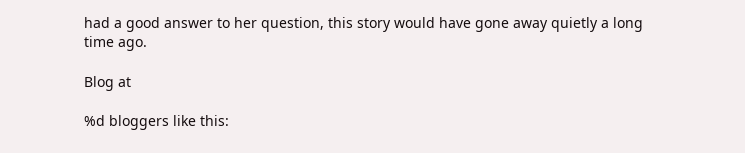had a good answer to her question, this story would have gone away quietly a long time ago.

Blog at

%d bloggers like this: